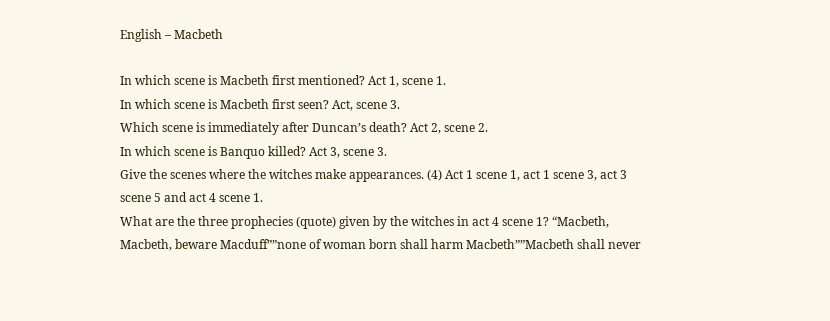English – Macbeth

In which scene is Macbeth first mentioned? Act 1, scene 1.
In which scene is Macbeth first seen? Act, scene 3.
Which scene is immediately after Duncan’s death? Act 2, scene 2.
In which scene is Banquo killed? Act 3, scene 3.
Give the scenes where the witches make appearances. (4) Act 1 scene 1, act 1 scene 3, act 3 scene 5 and act 4 scene 1.
What are the three prophecies (quote) given by the witches in act 4 scene 1? “Macbeth, Macbeth, beware Macduff””none of woman born shall harm Macbeth””Macbeth shall never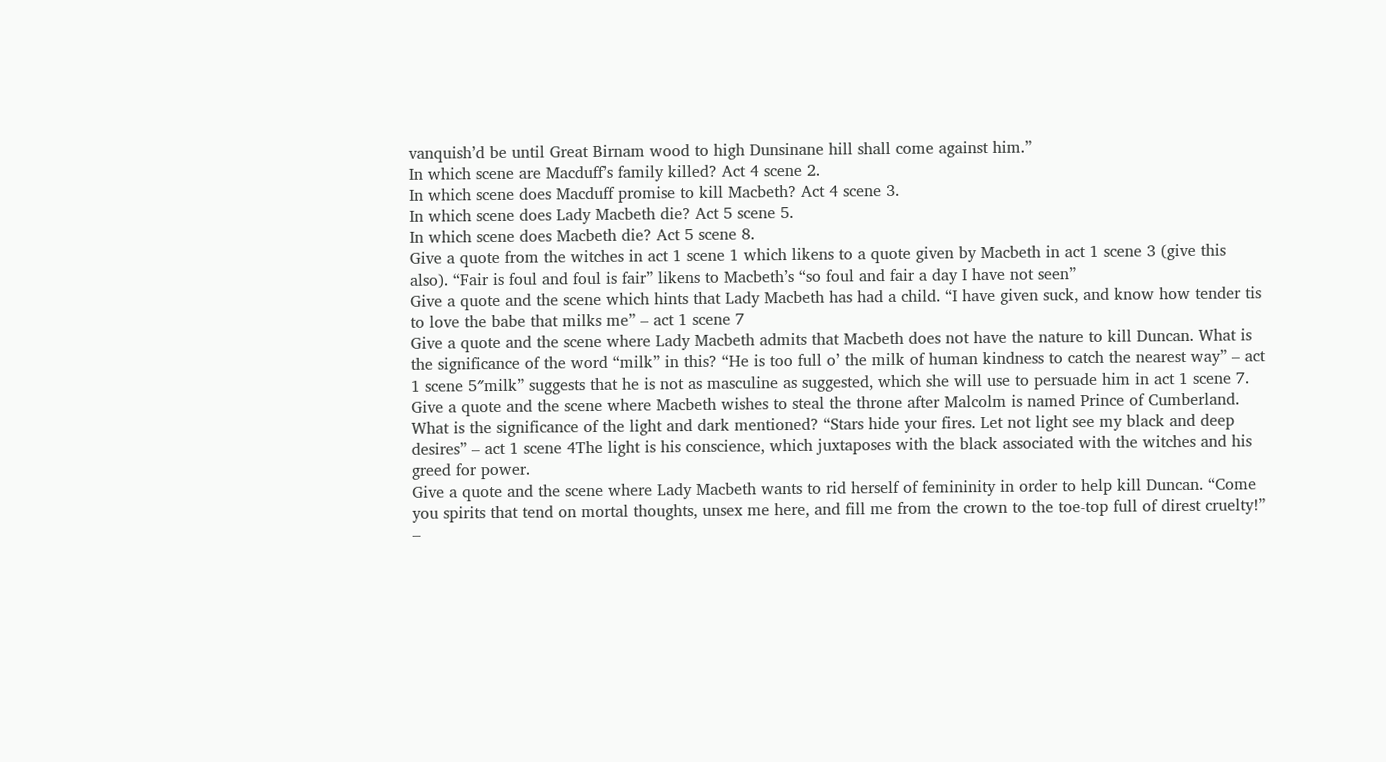vanquish’d be until Great Birnam wood to high Dunsinane hill shall come against him.”
In which scene are Macduff’s family killed? Act 4 scene 2.
In which scene does Macduff promise to kill Macbeth? Act 4 scene 3.
In which scene does Lady Macbeth die? Act 5 scene 5.
In which scene does Macbeth die? Act 5 scene 8.
Give a quote from the witches in act 1 scene 1 which likens to a quote given by Macbeth in act 1 scene 3 (give this also). “Fair is foul and foul is fair” likens to Macbeth’s “so foul and fair a day I have not seen”
Give a quote and the scene which hints that Lady Macbeth has had a child. “I have given suck, and know how tender tis to love the babe that milks me” – act 1 scene 7
Give a quote and the scene where Lady Macbeth admits that Macbeth does not have the nature to kill Duncan. What is the significance of the word “milk” in this? “He is too full o’ the milk of human kindness to catch the nearest way” – act 1 scene 5″milk” suggests that he is not as masculine as suggested, which she will use to persuade him in act 1 scene 7.
Give a quote and the scene where Macbeth wishes to steal the throne after Malcolm is named Prince of Cumberland. What is the significance of the light and dark mentioned? “Stars hide your fires. Let not light see my black and deep desires” – act 1 scene 4The light is his conscience, which juxtaposes with the black associated with the witches and his greed for power.
Give a quote and the scene where Lady Macbeth wants to rid herself of femininity in order to help kill Duncan. “Come you spirits that tend on mortal thoughts, unsex me here, and fill me from the crown to the toe-top full of direst cruelty!” –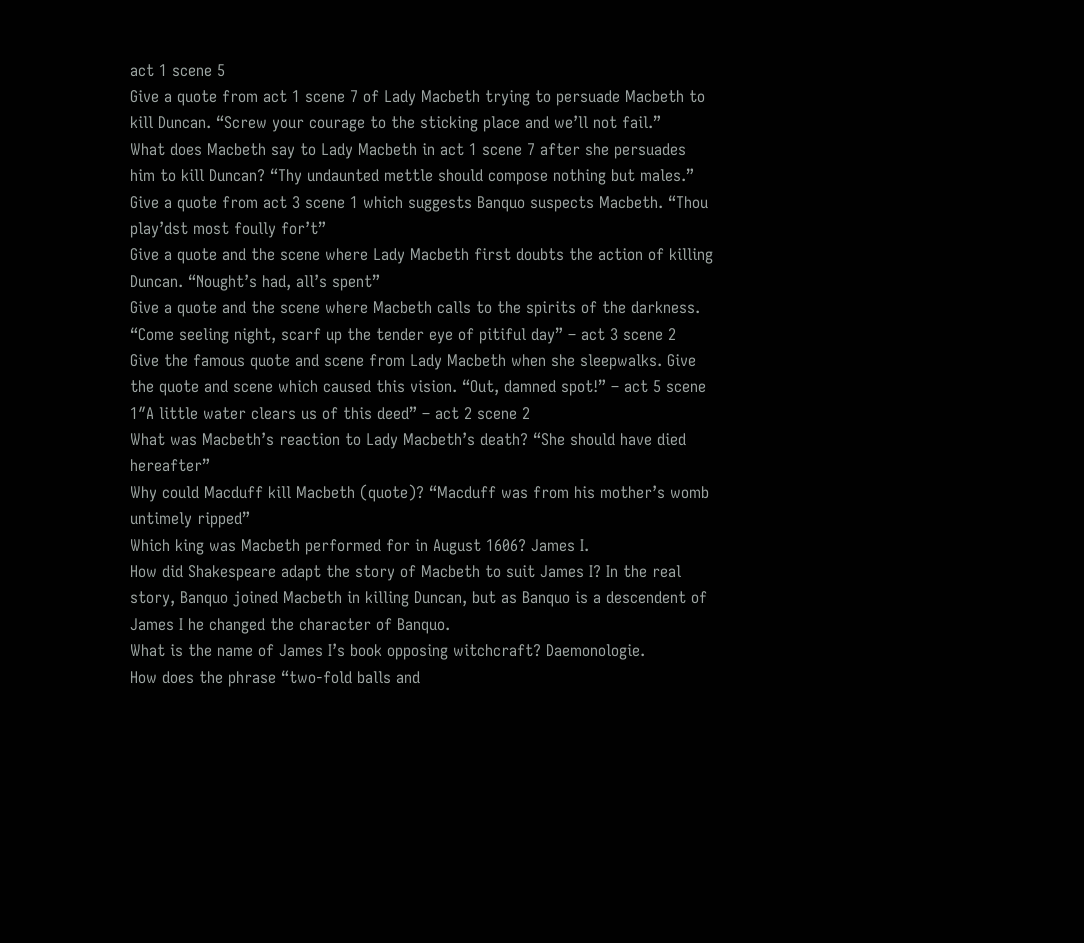act 1 scene 5
Give a quote from act 1 scene 7 of Lady Macbeth trying to persuade Macbeth to kill Duncan. “Screw your courage to the sticking place and we’ll not fail.”
What does Macbeth say to Lady Macbeth in act 1 scene 7 after she persuades him to kill Duncan? “Thy undaunted mettle should compose nothing but males.”
Give a quote from act 3 scene 1 which suggests Banquo suspects Macbeth. “Thou play’dst most foully for’t”
Give a quote and the scene where Lady Macbeth first doubts the action of killing Duncan. “Nought’s had, all’s spent”
Give a quote and the scene where Macbeth calls to the spirits of the darkness. “Come seeling night, scarf up the tender eye of pitiful day” – act 3 scene 2
Give the famous quote and scene from Lady Macbeth when she sleepwalks. Give the quote and scene which caused this vision. “Out, damned spot!” – act 5 scene 1″A little water clears us of this deed” – act 2 scene 2
What was Macbeth’s reaction to Lady Macbeth’s death? “She should have died hereafter”
Why could Macduff kill Macbeth (quote)? “Macduff was from his mother’s womb untimely ripped”
Which king was Macbeth performed for in August 1606? James I.
How did Shakespeare adapt the story of Macbeth to suit James I? In the real story, Banquo joined Macbeth in killing Duncan, but as Banquo is a descendent of James I he changed the character of Banquo.
What is the name of James I’s book opposing witchcraft? Daemonologie.
How does the phrase “two-fold balls and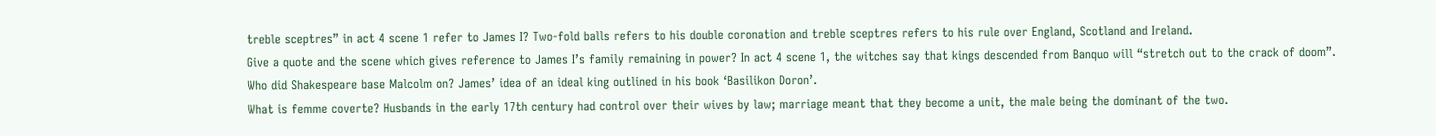treble sceptres” in act 4 scene 1 refer to James I? Two-fold balls refers to his double coronation and treble sceptres refers to his rule over England, Scotland and Ireland.
Give a quote and the scene which gives reference to James I’s family remaining in power? In act 4 scene 1, the witches say that kings descended from Banquo will “stretch out to the crack of doom”.
Who did Shakespeare base Malcolm on? James’ idea of an ideal king outlined in his book ‘Basilikon Doron’.
What is femme coverte? Husbands in the early 17th century had control over their wives by law; marriage meant that they become a unit, the male being the dominant of the two.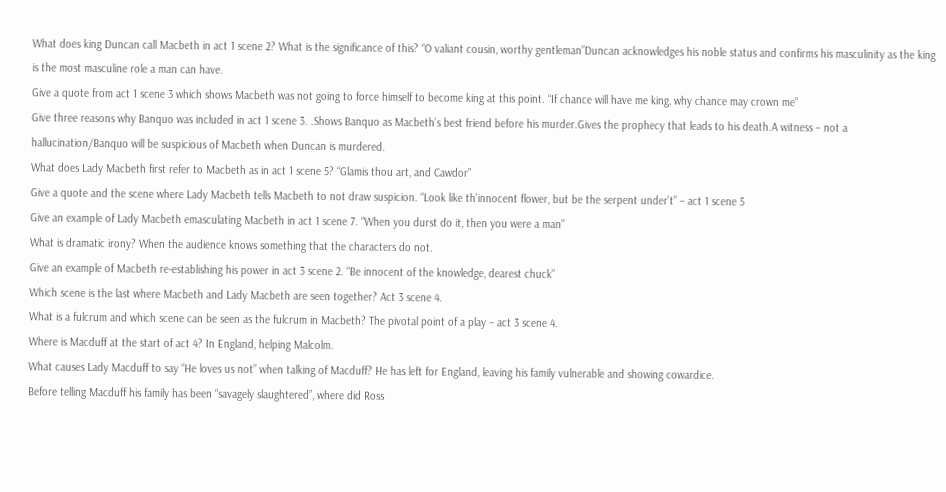What does king Duncan call Macbeth in act 1 scene 2? What is the significance of this? “O valiant cousin, worthy gentleman”Duncan acknowledges his noble status and confirms his masculinity as the king is the most masculine role a man can have.
Give a quote from act 1 scene 3 which shows Macbeth was not going to force himself to become king at this point. “If chance will have me king, why chance may crown me”
Give three reasons why Banquo was included in act 1 scene 3. .Shows Banquo as Macbeth’s best friend before his murder.Gives the prophecy that leads to his death.A witness – not a hallucination/Banquo will be suspicious of Macbeth when Duncan is murdered.
What does Lady Macbeth first refer to Macbeth as in act 1 scene 5? “Glamis thou art, and Cawdor”
Give a quote and the scene where Lady Macbeth tells Macbeth to not draw suspicion. “Look like th’innocent flower, but be the serpent under’t” – act 1 scene 5
Give an example of Lady Macbeth emasculating Macbeth in act 1 scene 7. “When you durst do it, then you were a man”
What is dramatic irony? When the audience knows something that the characters do not.
Give an example of Macbeth re-establishing his power in act 3 scene 2. “Be innocent of the knowledge, dearest chuck”
Which scene is the last where Macbeth and Lady Macbeth are seen together? Act 3 scene 4.
What is a fulcrum and which scene can be seen as the fulcrum in Macbeth? The pivotal point of a play – act 3 scene 4.
Where is Macduff at the start of act 4? In England, helping Malcolm.
What causes Lady Macduff to say “He loves us not” when talking of Macduff? He has left for England, leaving his family vulnerable and showing cowardice.
Before telling Macduff his family has been “savagely slaughtered”, where did Ross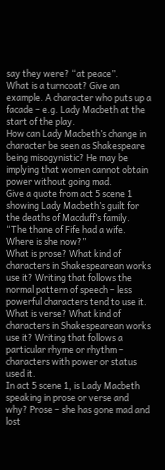say they were? “at peace”.
What is a turncoat? Give an example. A character who puts up a facade – e.g. Lady Macbeth at the start of the play.
How can Lady Macbeth’s change in character be seen as Shakespeare being misogynistic? He may be implying that women cannot obtain power without going mad.
Give a quote from act 5 scene 1 showing Lady Macbeth’s guilt for the deaths of Macduff’s family. “The thane of Fife had a wife. Where is she now?”
What is prose? What kind of characters in Shakespearean works use it? Writing that follows the normal pattern of speech – less powerful characters tend to use it.
What is verse? What kind of characters in Shakespearean works use it? Writing that follows a particular rhyme or rhythm – characters with power or status used it.
In act 5 scene 1, is Lady Macbeth speaking in prose or verse and why? Prose – she has gone mad and lost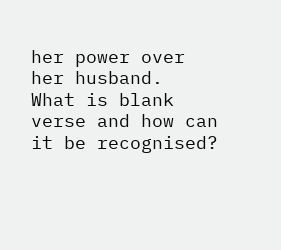her power over her husband.
What is blank verse and how can it be recognised?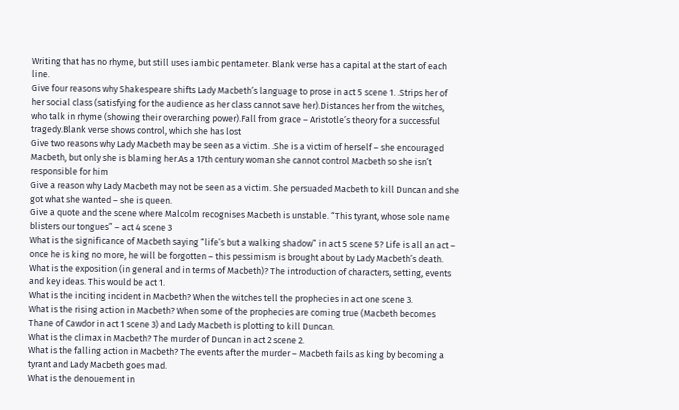Writing that has no rhyme, but still uses iambic pentameter. Blank verse has a capital at the start of each line.
Give four reasons why Shakespeare shifts Lady Macbeth’s language to prose in act 5 scene 1. .Strips her of her social class (satisfying for the audience as her class cannot save her).Distances her from the witches, who talk in rhyme (showing their overarching power).Fall from grace – Aristotle’s theory for a successful tragedy.Blank verse shows control, which she has lost
Give two reasons why Lady Macbeth may be seen as a victim. .She is a victim of herself – she encouraged Macbeth, but only she is blaming her.As a 17th century woman she cannot control Macbeth so she isn’t responsible for him
Give a reason why Lady Macbeth may not be seen as a victim. She persuaded Macbeth to kill Duncan and she got what she wanted – she is queen.
Give a quote and the scene where Malcolm recognises Macbeth is unstable. “This tyrant, whose sole name blisters our tongues” – act 4 scene 3
What is the significance of Macbeth saying “life’s but a walking shadow” in act 5 scene 5? Life is all an act – once he is king no more, he will be forgotten – this pessimism is brought about by Lady Macbeth’s death.
What is the exposition (in general and in terms of Macbeth)? The introduction of characters, setting, events and key ideas. This would be act 1.
What is the inciting incident in Macbeth? When the witches tell the prophecies in act one scene 3.
What is the rising action in Macbeth? When some of the prophecies are coming true (Macbeth becomes Thane of Cawdor in act 1 scene 3) and Lady Macbeth is plotting to kill Duncan.
What is the climax in Macbeth? The murder of Duncan in act 2 scene 2.
What is the falling action in Macbeth? The events after the murder – Macbeth fails as king by becoming a tyrant and Lady Macbeth goes mad.
What is the denouement in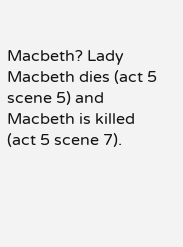Macbeth? Lady Macbeth dies (act 5 scene 5) and Macbeth is killed (act 5 scene 7).